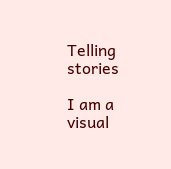Telling stories

I am a visual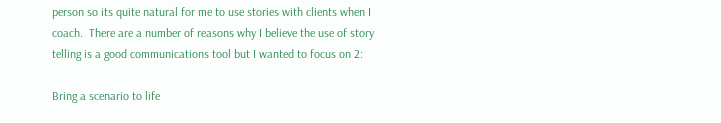person so its quite natural for me to use stories with clients when I coach.  There are a number of reasons why I believe the use of story telling is a good communications tool but I wanted to focus on 2:

Bring a scenario to life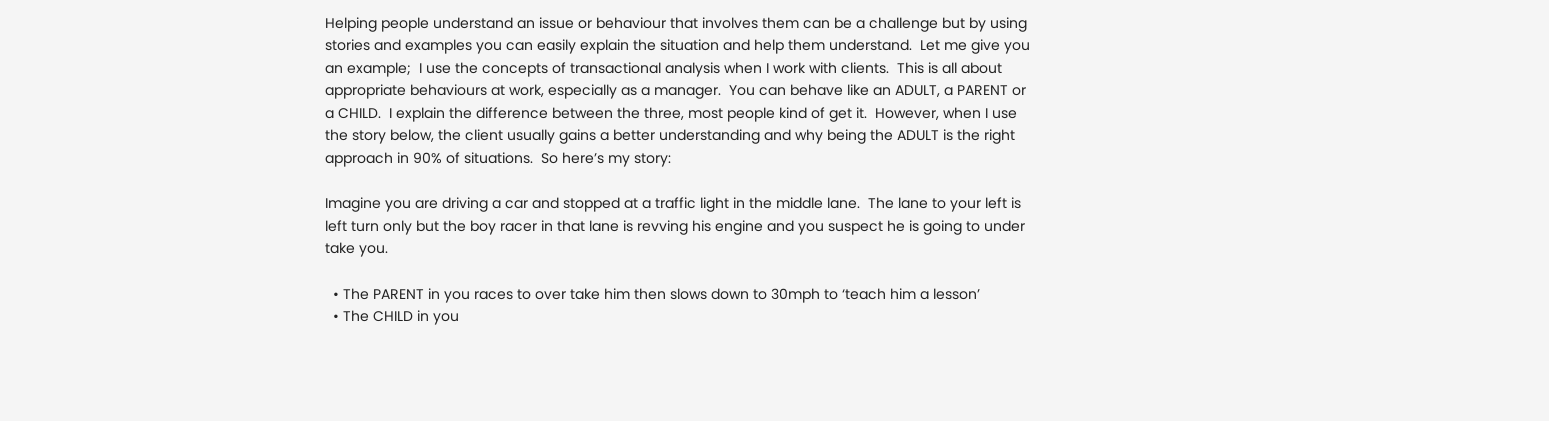Helping people understand an issue or behaviour that involves them can be a challenge but by using stories and examples you can easily explain the situation and help them understand.  Let me give you an example;  I use the concepts of transactional analysis when I work with clients.  This is all about appropriate behaviours at work, especially as a manager.  You can behave like an ADULT, a PARENT or a CHILD.  I explain the difference between the three, most people kind of get it.  However, when I use the story below, the client usually gains a better understanding and why being the ADULT is the right approach in 90% of situations.  So here’s my story:

Imagine you are driving a car and stopped at a traffic light in the middle lane.  The lane to your left is left turn only but the boy racer in that lane is revving his engine and you suspect he is going to under take you.

  • The PARENT in you races to over take him then slows down to 30mph to ‘teach him a lesson’
  • The CHILD in you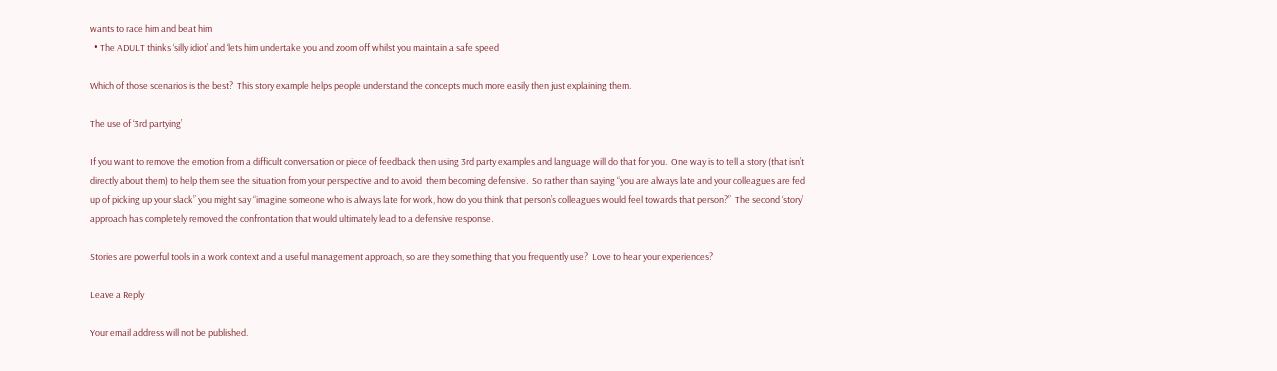wants to race him and beat him
  • The ADULT thinks ‘silly idiot’ and ‘lets him undertake you and zoom off whilst you maintain a safe speed

Which of those scenarios is the best?  This story example helps people understand the concepts much more easily then just explaining them.

The use of ‘3rd partying’

If you want to remove the emotion from a difficult conversation or piece of feedback then using 3rd party examples and language will do that for you.  One way is to tell a story (that isn’t directly about them) to help them see the situation from your perspective and to avoid  them becoming defensive.  So rather than saying “you are always late and your colleagues are fed up of picking up your slack” you might say “imagine someone who is always late for work, how do you think that person’s colleagues would feel towards that person?”  The second ‘story’ approach has completely removed the confrontation that would ultimately lead to a defensive response.

Stories are powerful tools in a work context and a useful management approach, so are they something that you frequently use?  Love to hear your experiences?

Leave a Reply

Your email address will not be published.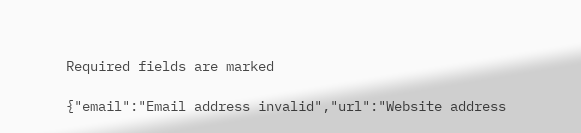Required fields are marked

{"email":"Email address invalid","url":"Website address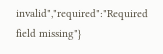invalid","required":"Required field missing"}